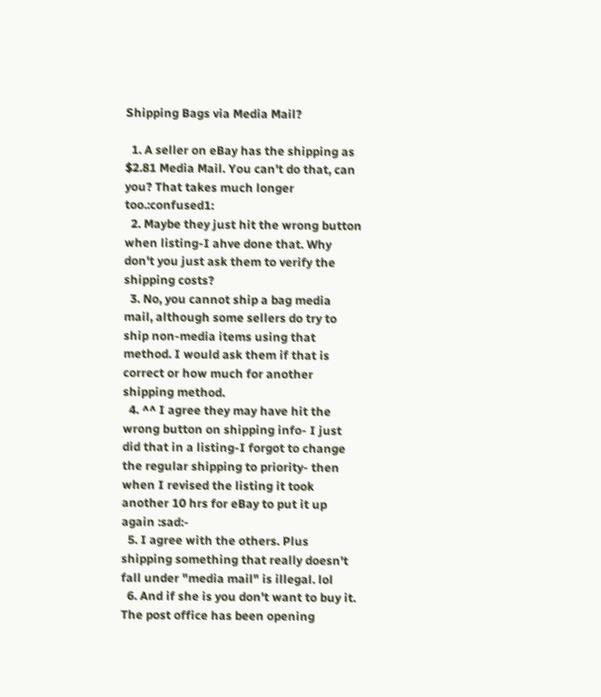Shipping Bags via Media Mail?

  1. A seller on eBay has the shipping as $2.81 Media Mail. You can't do that, can you? That takes much longer too.:confused1:
  2. Maybe they just hit the wrong button when listing-I ahve done that. Why don't you just ask them to verify the shipping costs?
  3. No, you cannot ship a bag media mail, although some sellers do try to ship non-media items using that method. I would ask them if that is correct or how much for another shipping method.
  4. ^^ I agree they may have hit the wrong button on shipping info- I just did that in a listing-I forgot to change the regular shipping to priority- then when I revised the listing it took another 10 hrs for eBay to put it up again :sad:-
  5. I agree with the others. Plus shipping something that really doesn't fall under "media mail" is illegal. lol
  6. And if she is you don't want to buy it. The post office has been opening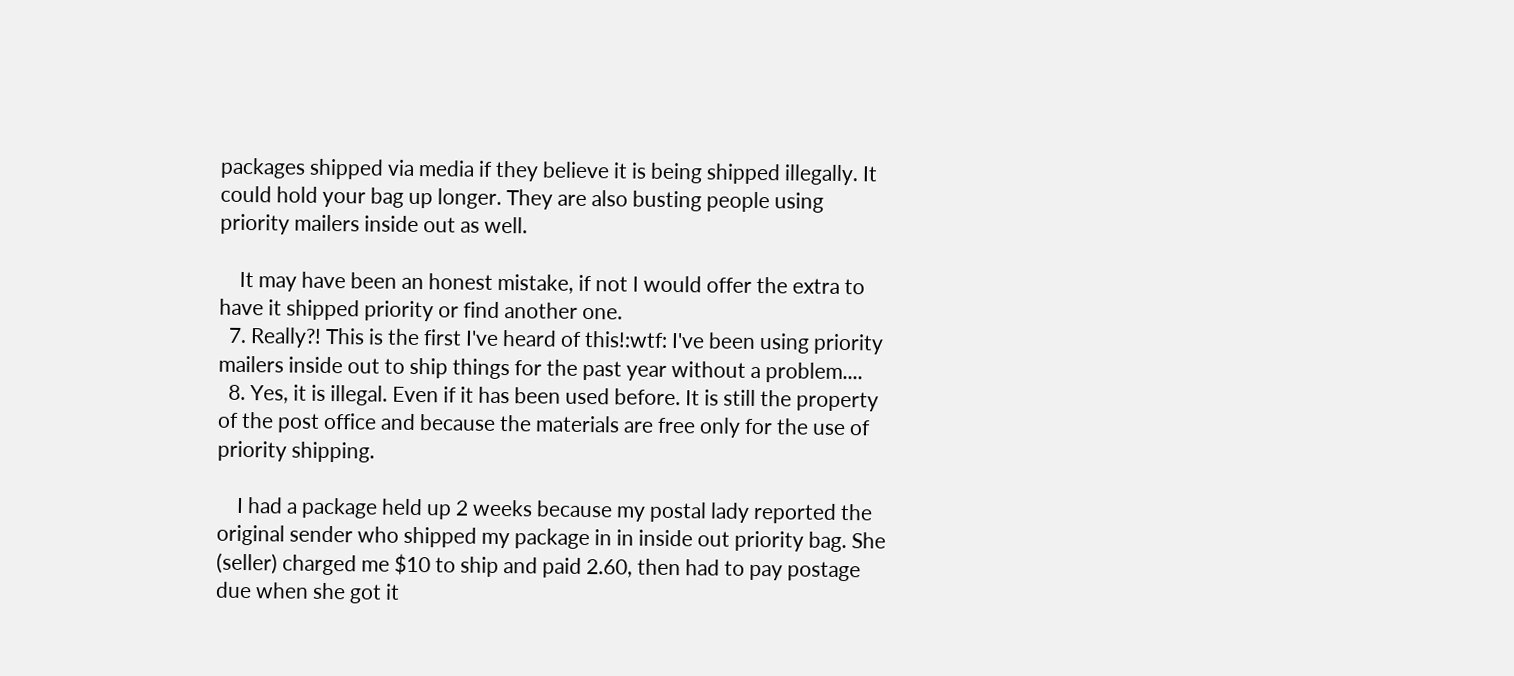packages shipped via media if they believe it is being shipped illegally. It could hold your bag up longer. They are also busting people using priority mailers inside out as well.

    It may have been an honest mistake, if not I would offer the extra to have it shipped priority or find another one.
  7. Really?! This is the first I've heard of this!:wtf: I've been using priority mailers inside out to ship things for the past year without a problem....
  8. Yes, it is illegal. Even if it has been used before. It is still the property of the post office and because the materials are free only for the use of priority shipping.

    I had a package held up 2 weeks because my postal lady reported the original sender who shipped my package in in inside out priority bag. She (seller) charged me $10 to ship and paid 2.60, then had to pay postage due when she got it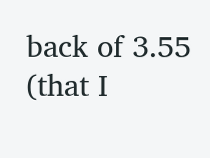back of 3.55 (that I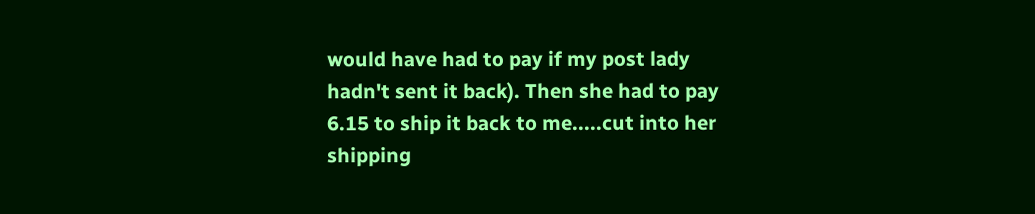would have had to pay if my post lady hadn't sent it back). Then she had to pay 6.15 to ship it back to me.....cut into her shipping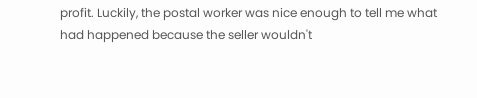profit. Luckily, the postal worker was nice enough to tell me what had happened because the seller wouldn't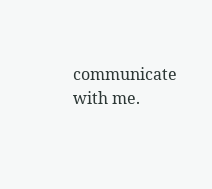communicate with me.